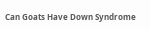Can Goats Have Down Syndrome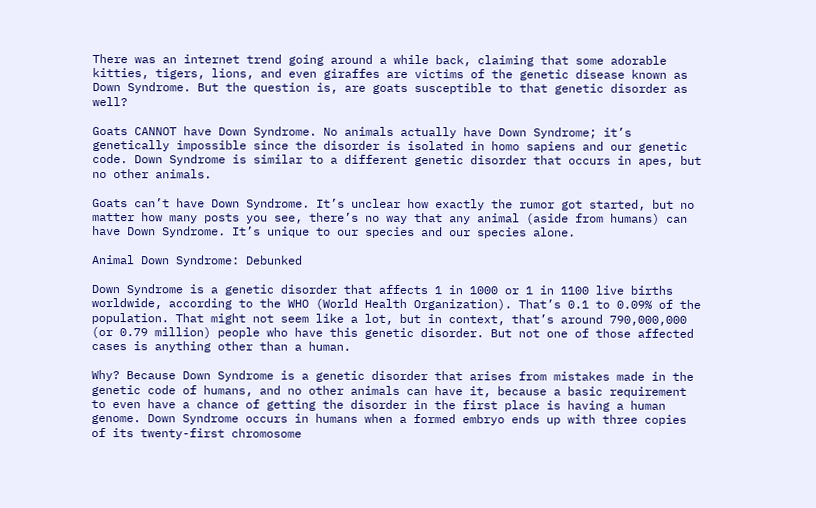There was an internet trend going around a while back, claiming that some adorable kitties, tigers, lions, and even giraffes are victims of the genetic disease known as Down Syndrome. But the question is, are goats susceptible to that genetic disorder as well?

Goats CANNOT have Down Syndrome. No animals actually have Down Syndrome; it’s genetically impossible since the disorder is isolated in homo sapiens and our genetic code. Down Syndrome is similar to a different genetic disorder that occurs in apes, but no other animals.

Goats can’t have Down Syndrome. It’s unclear how exactly the rumor got started, but no matter how many posts you see, there’s no way that any animal (aside from humans) can have Down Syndrome. It’s unique to our species and our species alone.

Animal Down Syndrome: Debunked

Down Syndrome is a genetic disorder that affects 1 in 1000 or 1 in 1100 live births worldwide, according to the WHO (World Health Organization). That’s 0.1 to 0.09% of the population. That might not seem like a lot, but in context, that’s around 790,000,000 (or 0.79 million) people who have this genetic disorder. But not one of those affected cases is anything other than a human.

Why? Because Down Syndrome is a genetic disorder that arises from mistakes made in the genetic code of humans, and no other animals can have it, because a basic requirement to even have a chance of getting the disorder in the first place is having a human genome. Down Syndrome occurs in humans when a formed embryo ends up with three copies of its twenty-first chromosome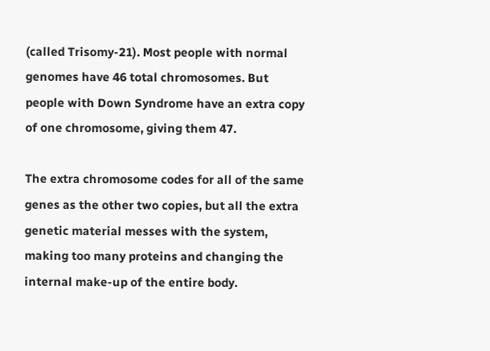(called Trisomy-21). Most people with normal genomes have 46 total chromosomes. But people with Down Syndrome have an extra copy of one chromosome, giving them 47.

The extra chromosome codes for all of the same genes as the other two copies, but all the extra genetic material messes with the system, making too many proteins and changing the internal make-up of the entire body.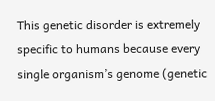This genetic disorder is extremely specific to humans because every single organism’s genome (genetic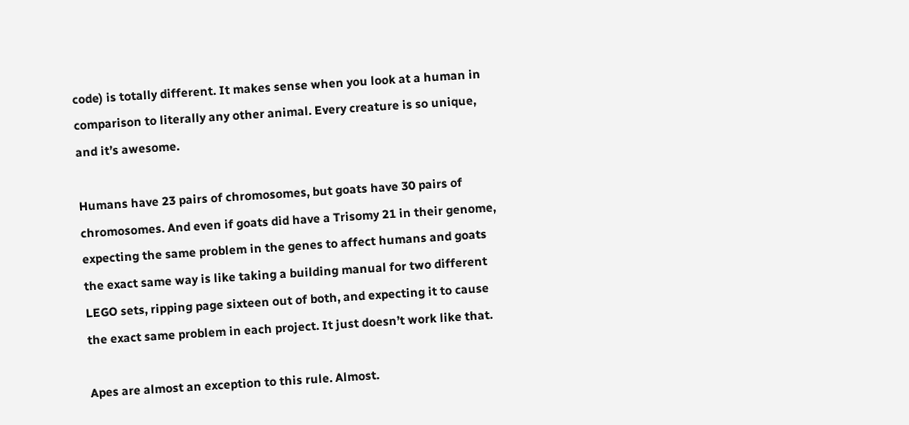code) is totally different. It makes sense when you look at a human in comparison to literally any other animal. Every creature is so unique, and it’s awesome.

Humans have 23 pairs of chromosomes, but goats have 30 pairs of chromosomes. And even if goats did have a Trisomy 21 in their genome, expecting the same problem in the genes to affect humans and goats the exact same way is like taking a building manual for two different LEGO sets, ripping page sixteen out of both, and expecting it to cause the exact same problem in each project. It just doesn’t work like that.

Apes are almost an exception to this rule. Almost.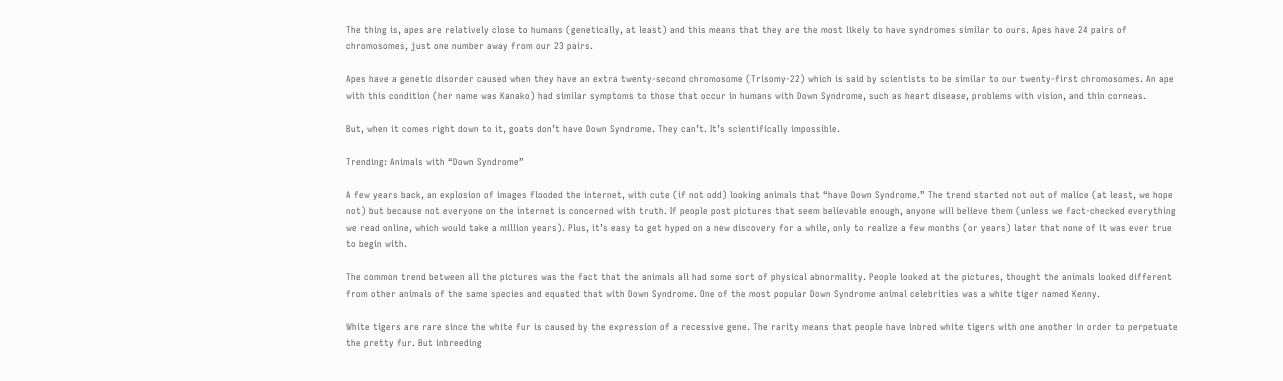The thing is, apes are relatively close to humans (genetically, at least) and this means that they are the most likely to have syndromes similar to ours. Apes have 24 pairs of chromosomes, just one number away from our 23 pairs.

Apes have a genetic disorder caused when they have an extra twenty-second chromosome (Trisomy-22) which is said by scientists to be similar to our twenty-first chromosomes. An ape with this condition (her name was Kanako) had similar symptoms to those that occur in humans with Down Syndrome, such as heart disease, problems with vision, and thin corneas.

But, when it comes right down to it, goats don’t have Down Syndrome. They can’t. It’s scientifically impossible.

Trending: Animals with “Down Syndrome”

A few years back, an explosion of images flooded the internet, with cute (if not odd) looking animals that “have Down Syndrome.” The trend started not out of malice (at least, we hope not) but because not everyone on the internet is concerned with truth. If people post pictures that seem believable enough, anyone will believe them (unless we fact-checked everything we read online, which would take a million years). Plus, it’s easy to get hyped on a new discovery for a while, only to realize a few months (or years) later that none of it was ever true to begin with.

The common trend between all the pictures was the fact that the animals all had some sort of physical abnormality. People looked at the pictures, thought the animals looked different from other animals of the same species and equated that with Down Syndrome. One of the most popular Down Syndrome animal celebrities was a white tiger named Kenny.

White tigers are rare since the white fur is caused by the expression of a recessive gene. The rarity means that people have inbred white tigers with one another in order to perpetuate the pretty fur. But inbreeding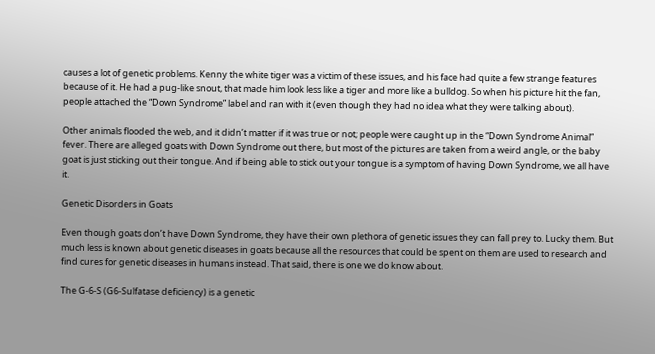causes a lot of genetic problems. Kenny the white tiger was a victim of these issues, and his face had quite a few strange features because of it. He had a pug-like snout, that made him look less like a tiger and more like a bulldog. So when his picture hit the fan, people attached the “Down Syndrome” label and ran with it (even though they had no idea what they were talking about).

Other animals flooded the web, and it didn’t matter if it was true or not; people were caught up in the “Down Syndrome Animal” fever. There are alleged goats with Down Syndrome out there, but most of the pictures are taken from a weird angle, or the baby goat is just sticking out their tongue. And if being able to stick out your tongue is a symptom of having Down Syndrome, we all have it.

Genetic Disorders in Goats

Even though goats don’t have Down Syndrome, they have their own plethora of genetic issues they can fall prey to. Lucky them. But much less is known about genetic diseases in goats because all the resources that could be spent on them are used to research and find cures for genetic diseases in humans instead. That said, there is one we do know about.

The G-6-S (G6-Sulfatase deficiency) is a genetic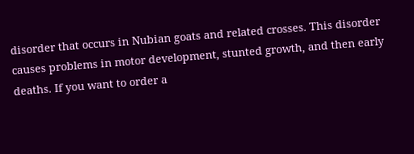disorder that occurs in Nubian goats and related crosses. This disorder causes problems in motor development, stunted growth, and then early deaths. If you want to order a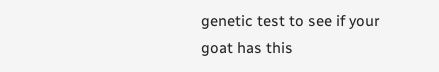genetic test to see if your goat has this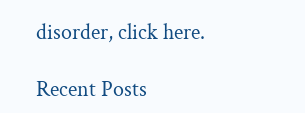disorder, click here.

Recent Posts